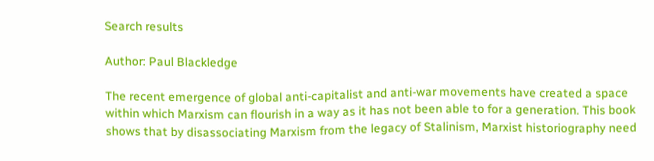Search results

Author: Paul Blackledge

The recent emergence of global anti-capitalist and anti-war movements have created a space within which Marxism can flourish in a way as it has not been able to for a generation. This book shows that by disassociating Marxism from the legacy of Stalinism, Marxist historiography need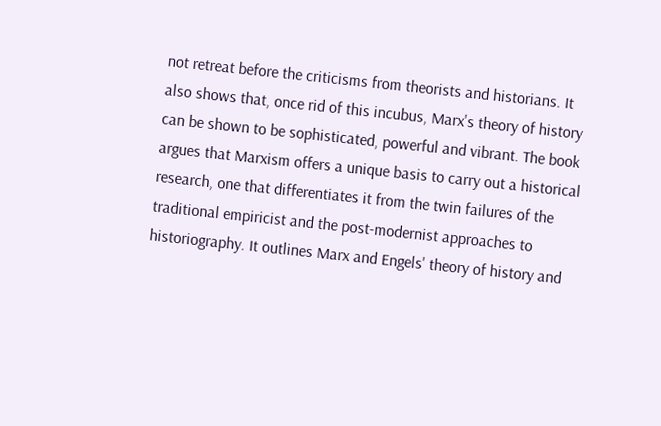not retreat before the criticisms from theorists and historians. It also shows that, once rid of this incubus, Marx's theory of history can be shown to be sophisticated, powerful and vibrant. The book argues that Marxism offers a unique basis to carry out a historical research, one that differentiates it from the twin failures of the traditional empiricist and the post-modernist approaches to historiography. It outlines Marx and Engels' theory of history and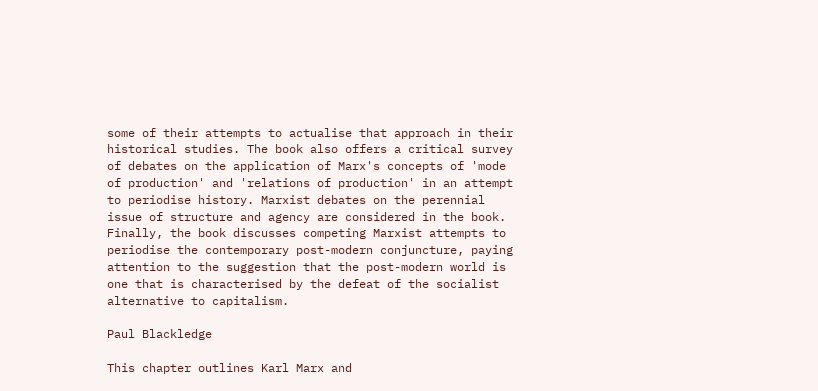some of their attempts to actualise that approach in their historical studies. The book also offers a critical survey of debates on the application of Marx's concepts of 'mode of production' and 'relations of production' in an attempt to periodise history. Marxist debates on the perennial issue of structure and agency are considered in the book. Finally, the book discusses competing Marxist attempts to periodise the contemporary post-modern conjuncture, paying attention to the suggestion that the post-modern world is one that is characterised by the defeat of the socialist alternative to capitalism.

Paul Blackledge

This chapter outlines Karl Marx and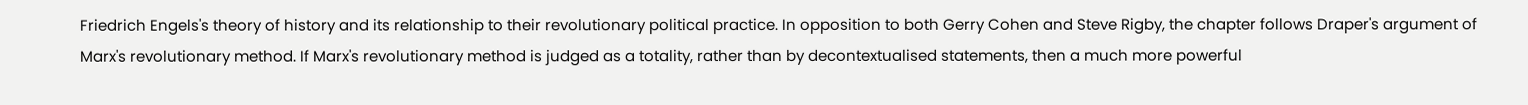Friedrich Engels's theory of history and its relationship to their revolutionary political practice. In opposition to both Gerry Cohen and Steve Rigby, the chapter follows Draper's argument of Marx's revolutionary method. If Marx's revolutionary method is judged as a totality, rather than by decontextualised statements, then a much more powerful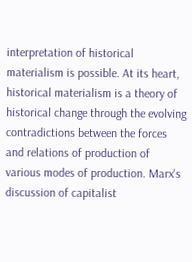interpretation of historical materialism is possible. At its heart, historical materialism is a theory of historical change through the evolving contradictions between the forces and relations of production of various modes of production. Marx's discussion of capitalist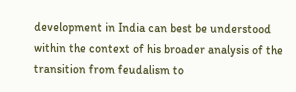development in India can best be understood within the context of his broader analysis of the transition from feudalism to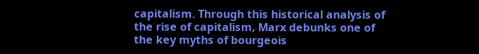capitalism. Through this historical analysis of the rise of capitalism, Marx debunks one of the key myths of bourgeois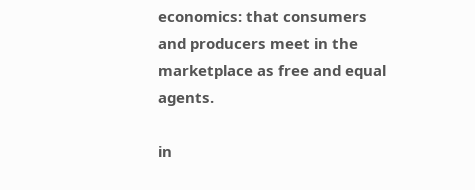economics: that consumers and producers meet in the marketplace as free and equal agents.

in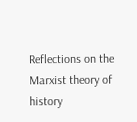Reflections on the Marxist theory of history